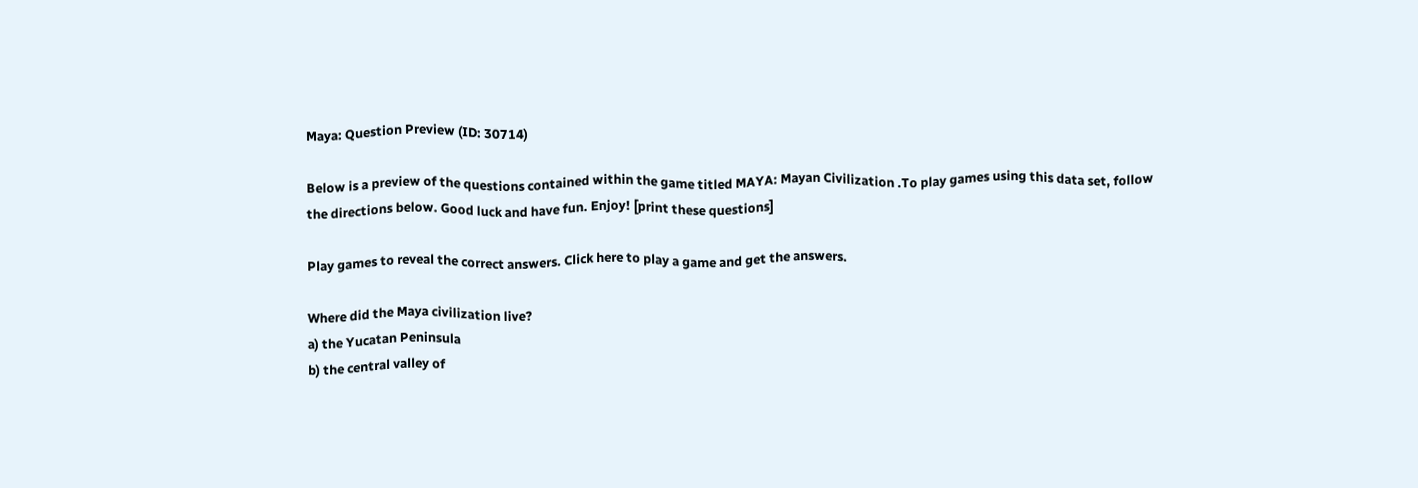Maya: Question Preview (ID: 30714)

Below is a preview of the questions contained within the game titled MAYA: Mayan Civilization .To play games using this data set, follow the directions below. Good luck and have fun. Enjoy! [print these questions]

Play games to reveal the correct answers. Click here to play a game and get the answers.

Where did the Maya civilization live?
a) the Yucatan Peninsula
b) the central valley of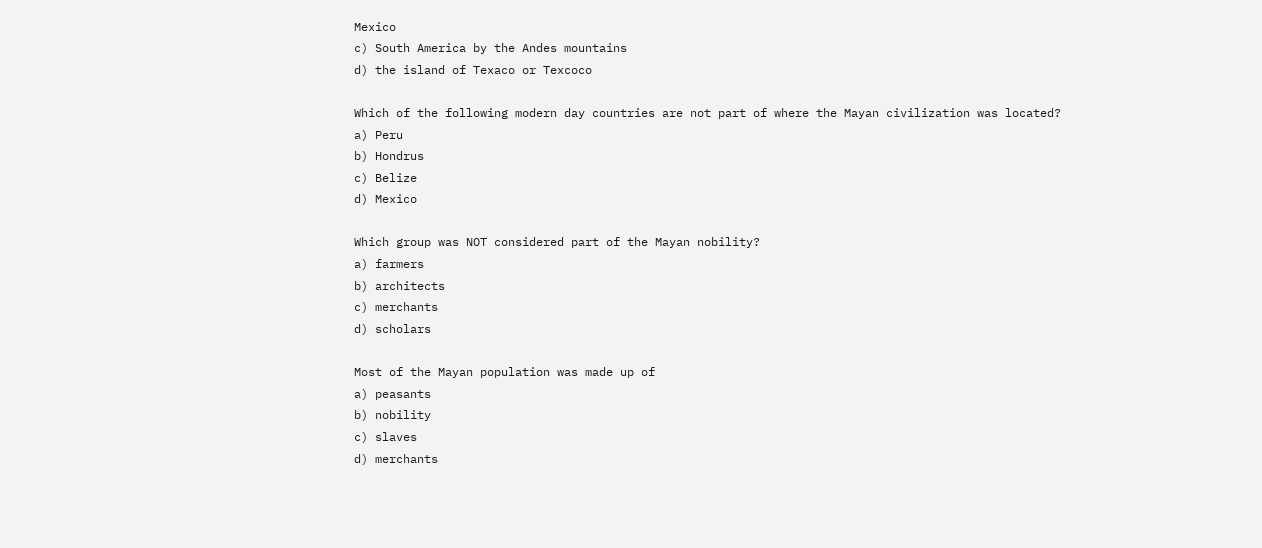Mexico
c) South America by the Andes mountains
d) the island of Texaco or Texcoco

Which of the following modern day countries are not part of where the Mayan civilization was located?
a) Peru
b) Hondrus
c) Belize
d) Mexico

Which group was NOT considered part of the Mayan nobility?
a) farmers
b) architects
c) merchants
d) scholars

Most of the Mayan population was made up of
a) peasants
b) nobility
c) slaves
d) merchants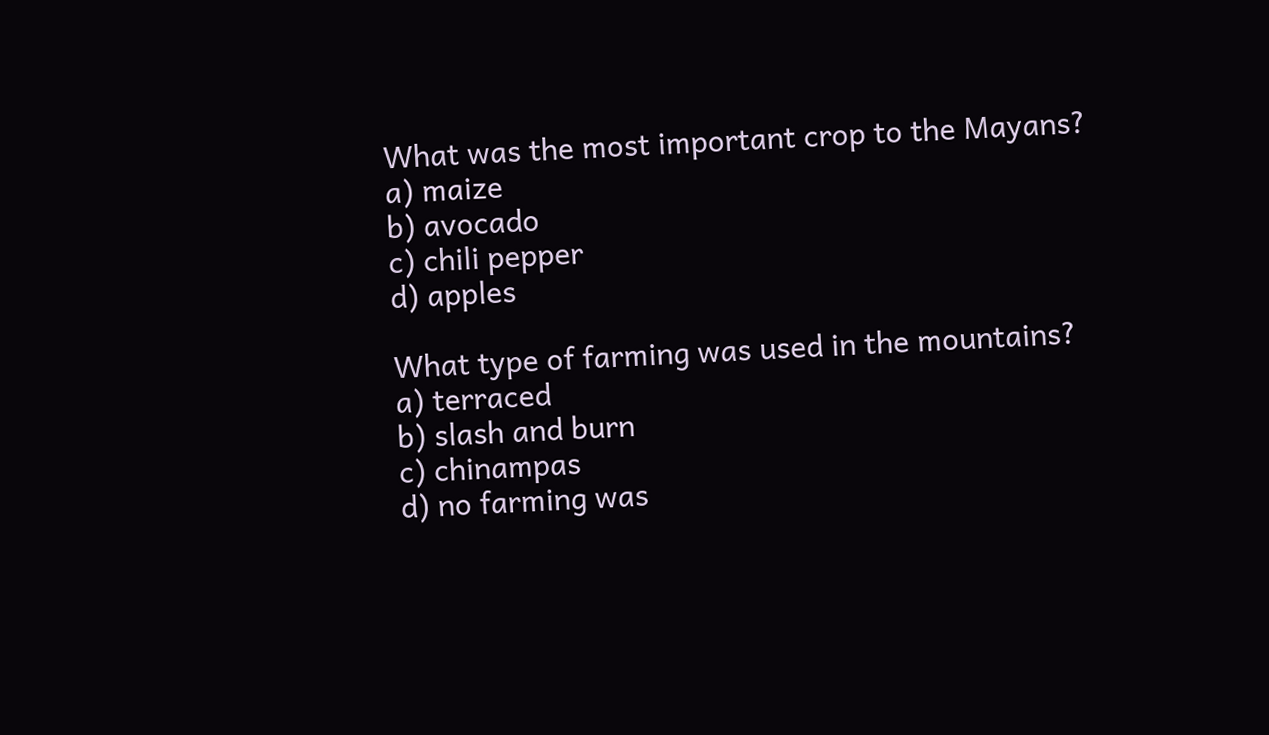What was the most important crop to the Mayans?
a) maize
b) avocado
c) chili pepper
d) apples

What type of farming was used in the mountains?
a) terraced
b) slash and burn
c) chinampas
d) no farming was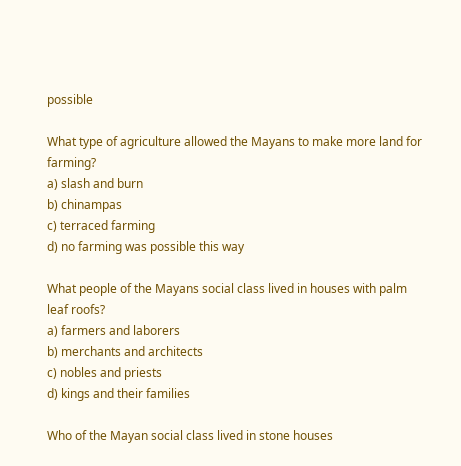possible

What type of agriculture allowed the Mayans to make more land for farming?
a) slash and burn
b) chinampas
c) terraced farming
d) no farming was possible this way

What people of the Mayans social class lived in houses with palm leaf roofs?
a) farmers and laborers
b) merchants and architects
c) nobles and priests
d) kings and their families

Who of the Mayan social class lived in stone houses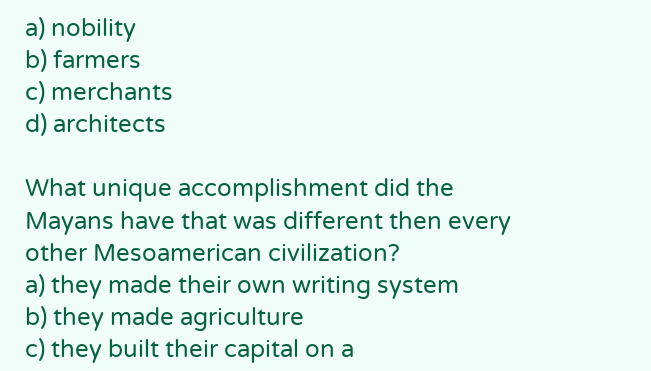a) nobility
b) farmers
c) merchants
d) architects

What unique accomplishment did the Mayans have that was different then every other Mesoamerican civilization?
a) they made their own writing system
b) they made agriculture
c) they built their capital on a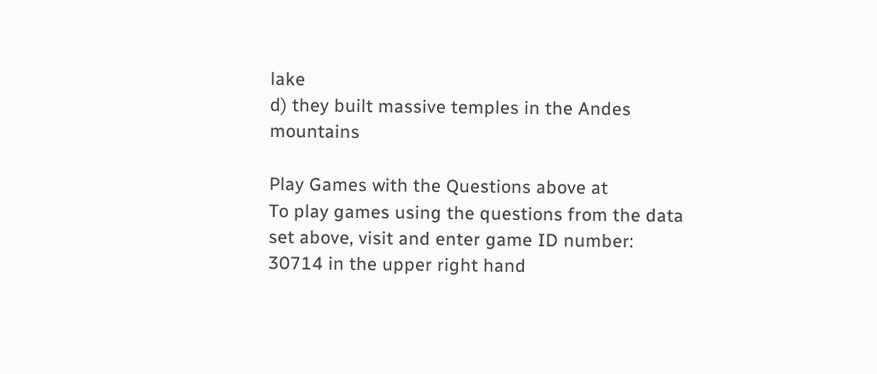lake
d) they built massive temples in the Andes mountains

Play Games with the Questions above at
To play games using the questions from the data set above, visit and enter game ID number: 30714 in the upper right hand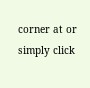corner at or simply click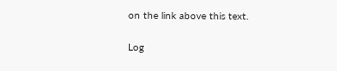on the link above this text.

Log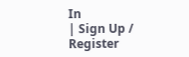In
| Sign Up / Register